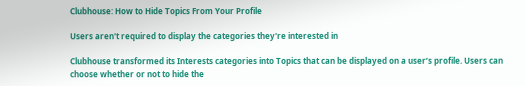Clubhouse: How to Hide Topics From Your Profile

Users aren't required to display the categories they're interested in

Clubhouse transformed its Interests categories into Topics that can be displayed on a user’s profile. Users can choose whether or not to hide the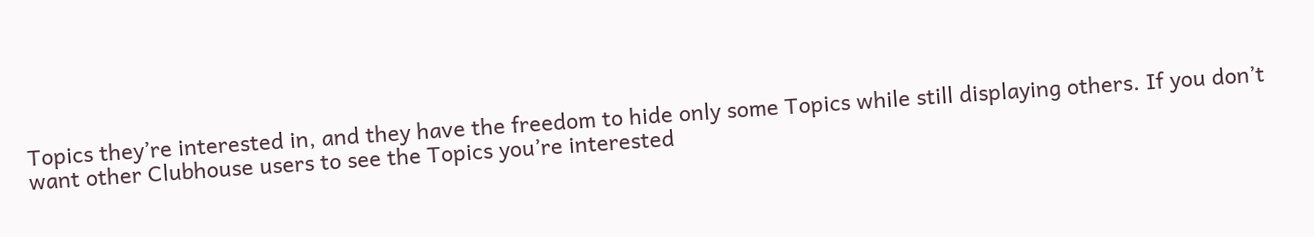Topics they’re interested in, and they have the freedom to hide only some Topics while still displaying others. If you don’t want other Clubhouse users to see the Topics you’re interested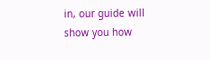in, our guide will show you how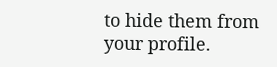to hide them from your profile.